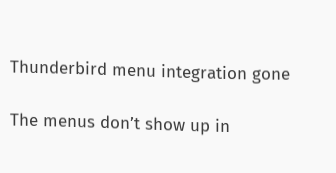Thunderbird menu integration gone

The menus don’t show up in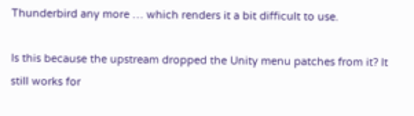Thunderbird any more … which renders it a bit difficult to use.

Is this because the upstream dropped the Unity menu patches from it? It still works for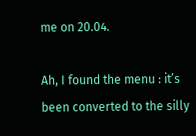me on 20.04.

Ah, I found the menu : it’s been converted to the silly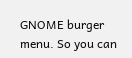GNOME burger menu. So you can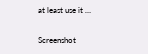at least use it …

Screenshot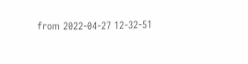from 2022-04-27 12-32-51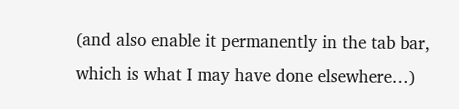(and also enable it permanently in the tab bar, which is what I may have done elsewhere…)